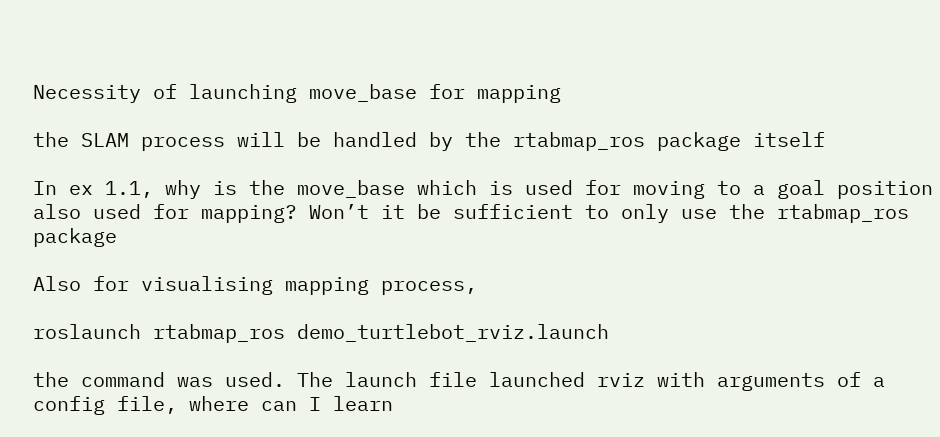Necessity of launching move_base for mapping

the SLAM process will be handled by the rtabmap_ros package itself

In ex 1.1, why is the move_base which is used for moving to a goal position also used for mapping? Won’t it be sufficient to only use the rtabmap_ros package

Also for visualising mapping process,

roslaunch rtabmap_ros demo_turtlebot_rviz.launch

the command was used. The launch file launched rviz with arguments of a config file, where can I learn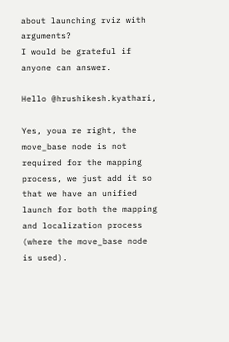about launching rviz with arguments?
I would be grateful if anyone can answer.

Hello @hrushikesh.kyathari,

Yes, youa re right, the move_base node is not required for the mapping process, we just add it so that we have an unified launch for both the mapping and localization process (where the move_base node is used).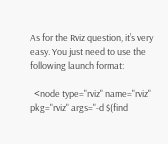As for the Rviz question, it’s very easy. You just need to use the following launch format:

  <node type="rviz" name="rviz" pkg="rviz" args="-d $(find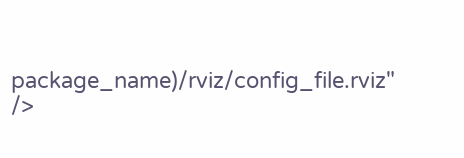package_name)/rviz/config_file.rviz" />